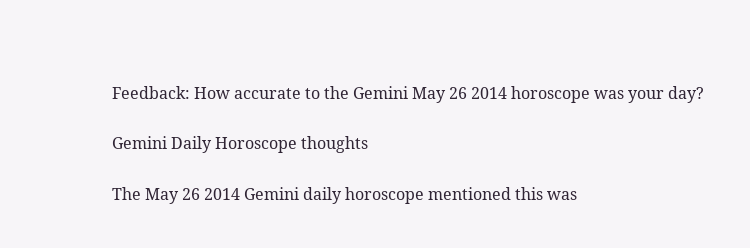Feedback: How accurate to the Gemini May 26 2014 horoscope was your day?

Gemini Daily Horoscope thoughts

The May 26 2014 Gemini daily horoscope mentioned this was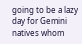going to be a lazy day for Gemini natives whom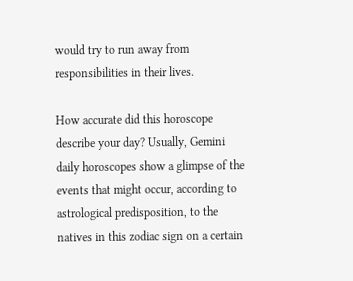would try to run away from responsibilities in their lives.

How accurate did this horoscope describe your day? Usually, Gemini daily horoscopes show a glimpse of the events that might occur, according to astrological predisposition, to the natives in this zodiac sign on a certain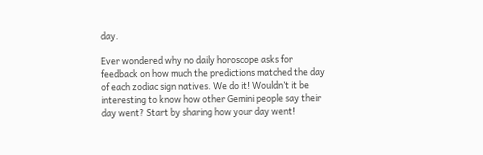day.

Ever wondered why no daily horoscope asks for feedback on how much the predictions matched the day of each zodiac sign natives. We do it! Wouldn’t it be interesting to know how other Gemini people say their day went? Start by sharing how your day went!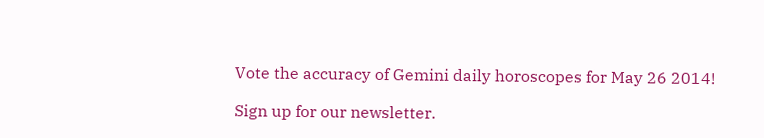Vote the accuracy of Gemini daily horoscopes for May 26 2014!

Sign up for our newsletter.